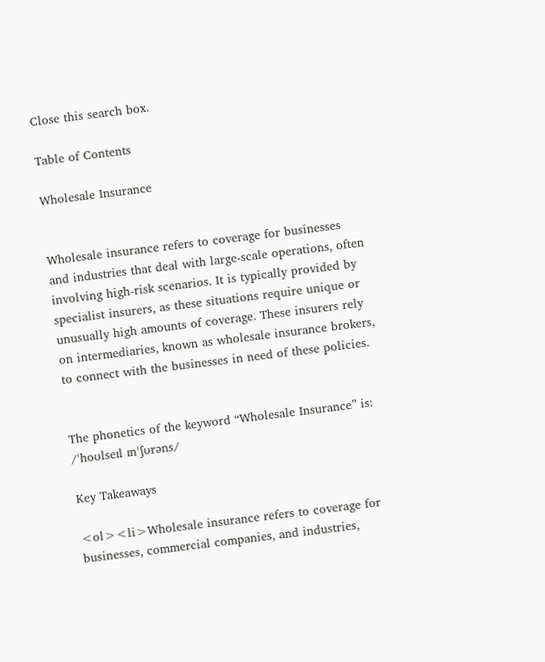Close this search box.

Table of Contents

Wholesale Insurance


Wholesale insurance refers to coverage for businesses and industries that deal with large-scale operations, often involving high-risk scenarios. It is typically provided by specialist insurers, as these situations require unique or unusually high amounts of coverage. These insurers rely on intermediaries, known as wholesale insurance brokers, to connect with the businesses in need of these policies.


The phonetics of the keyword “Wholesale Insurance” is: /ˈhoʊlseɪl ɪnˈʃʊrəns/

Key Takeaways

<ol><li>Wholesale insurance refers to coverage for businesses, commercial companies, and industries,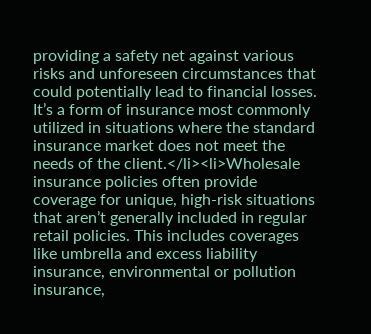providing a safety net against various risks and unforeseen circumstances that could potentially lead to financial losses. It’s a form of insurance most commonly utilized in situations where the standard insurance market does not meet the needs of the client.</li><li>Wholesale insurance policies often provide coverage for unique, high-risk situations that aren’t generally included in regular retail policies. This includes coverages like umbrella and excess liability insurance, environmental or pollution insurance,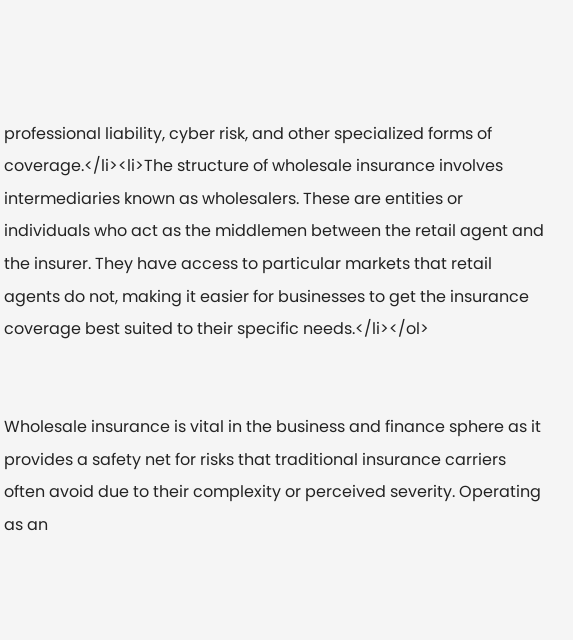professional liability, cyber risk, and other specialized forms of coverage.</li><li>The structure of wholesale insurance involves intermediaries known as wholesalers. These are entities or individuals who act as the middlemen between the retail agent and the insurer. They have access to particular markets that retail agents do not, making it easier for businesses to get the insurance coverage best suited to their specific needs.</li></ol>


Wholesale insurance is vital in the business and finance sphere as it provides a safety net for risks that traditional insurance carriers often avoid due to their complexity or perceived severity. Operating as an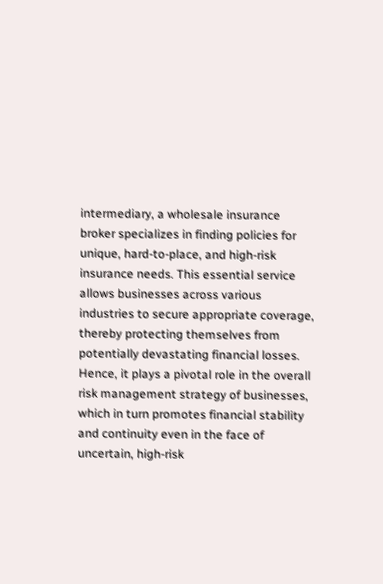intermediary, a wholesale insurance broker specializes in finding policies for unique, hard-to-place, and high-risk insurance needs. This essential service allows businesses across various industries to secure appropriate coverage, thereby protecting themselves from potentially devastating financial losses. Hence, it plays a pivotal role in the overall risk management strategy of businesses, which in turn promotes financial stability and continuity even in the face of uncertain, high-risk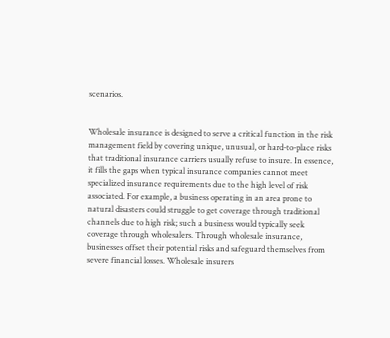scenarios.


Wholesale insurance is designed to serve a critical function in the risk management field by covering unique, unusual, or hard-to-place risks that traditional insurance carriers usually refuse to insure. In essence, it fills the gaps when typical insurance companies cannot meet specialized insurance requirements due to the high level of risk associated. For example, a business operating in an area prone to natural disasters could struggle to get coverage through traditional channels due to high risk; such a business would typically seek coverage through wholesalers. Through wholesale insurance, businesses offset their potential risks and safeguard themselves from severe financial losses. Wholesale insurers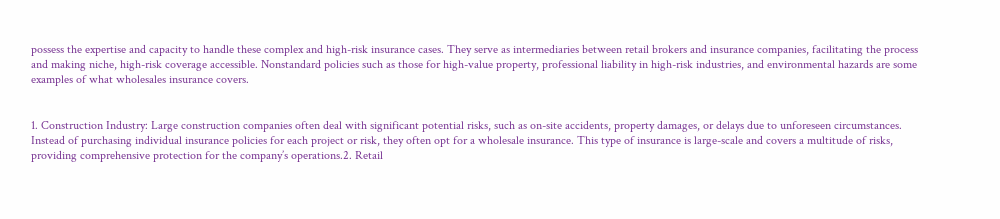possess the expertise and capacity to handle these complex and high-risk insurance cases. They serve as intermediaries between retail brokers and insurance companies, facilitating the process and making niche, high-risk coverage accessible. Nonstandard policies such as those for high-value property, professional liability in high-risk industries, and environmental hazards are some examples of what wholesales insurance covers.


1. Construction Industry: Large construction companies often deal with significant potential risks, such as on-site accidents, property damages, or delays due to unforeseen circumstances. Instead of purchasing individual insurance policies for each project or risk, they often opt for a wholesale insurance. This type of insurance is large-scale and covers a multitude of risks, providing comprehensive protection for the company’s operations.2. Retail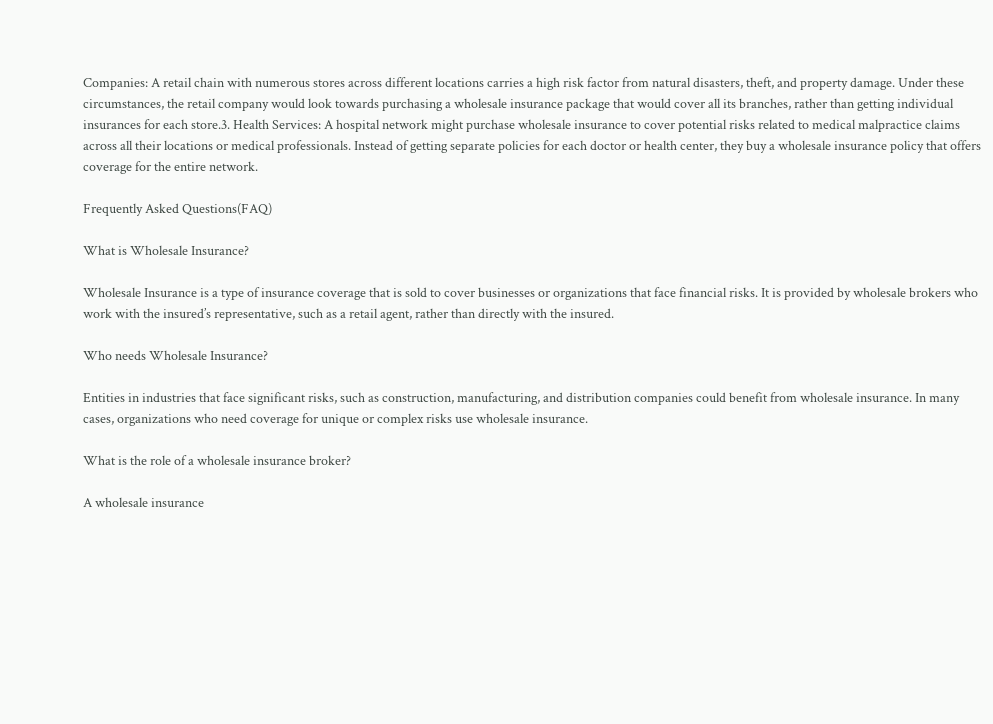Companies: A retail chain with numerous stores across different locations carries a high risk factor from natural disasters, theft, and property damage. Under these circumstances, the retail company would look towards purchasing a wholesale insurance package that would cover all its branches, rather than getting individual insurances for each store.3. Health Services: A hospital network might purchase wholesale insurance to cover potential risks related to medical malpractice claims across all their locations or medical professionals. Instead of getting separate policies for each doctor or health center, they buy a wholesale insurance policy that offers coverage for the entire network.

Frequently Asked Questions(FAQ)

What is Wholesale Insurance?

Wholesale Insurance is a type of insurance coverage that is sold to cover businesses or organizations that face financial risks. It is provided by wholesale brokers who work with the insured’s representative, such as a retail agent, rather than directly with the insured.

Who needs Wholesale Insurance?

Entities in industries that face significant risks, such as construction, manufacturing, and distribution companies could benefit from wholesale insurance. In many cases, organizations who need coverage for unique or complex risks use wholesale insurance.

What is the role of a wholesale insurance broker?

A wholesale insurance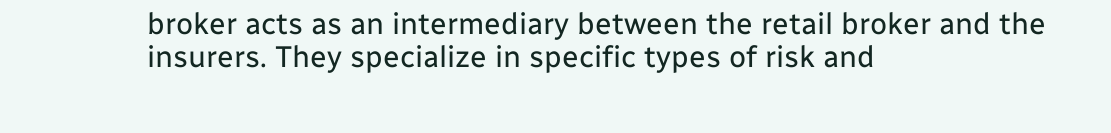broker acts as an intermediary between the retail broker and the insurers. They specialize in specific types of risk and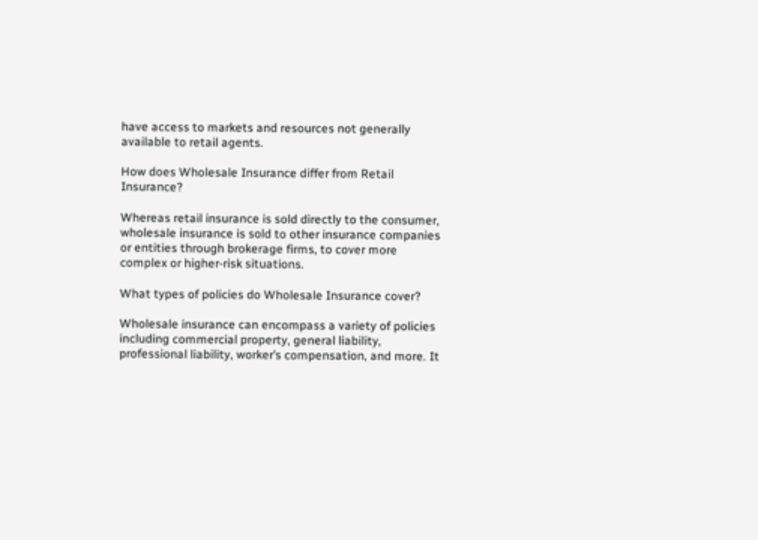have access to markets and resources not generally available to retail agents.

How does Wholesale Insurance differ from Retail Insurance?

Whereas retail insurance is sold directly to the consumer, wholesale insurance is sold to other insurance companies or entities through brokerage firms, to cover more complex or higher-risk situations.

What types of policies do Wholesale Insurance cover?

Wholesale insurance can encompass a variety of policies including commercial property, general liability, professional liability, worker’s compensation, and more. It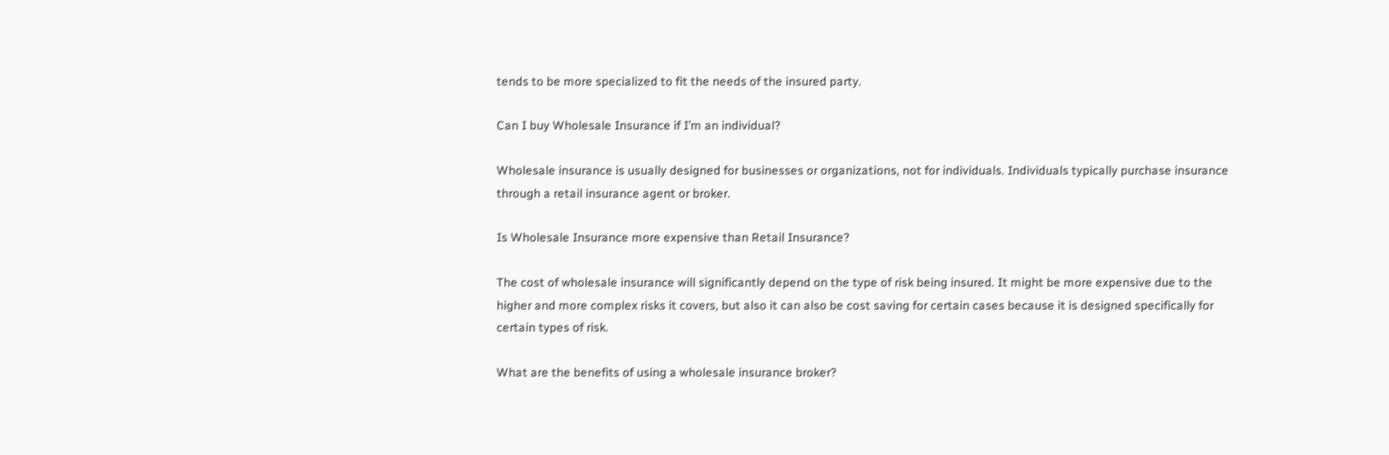tends to be more specialized to fit the needs of the insured party.

Can I buy Wholesale Insurance if I’m an individual?

Wholesale insurance is usually designed for businesses or organizations, not for individuals. Individuals typically purchase insurance through a retail insurance agent or broker.

Is Wholesale Insurance more expensive than Retail Insurance?

The cost of wholesale insurance will significantly depend on the type of risk being insured. It might be more expensive due to the higher and more complex risks it covers, but also it can also be cost saving for certain cases because it is designed specifically for certain types of risk.

What are the benefits of using a wholesale insurance broker?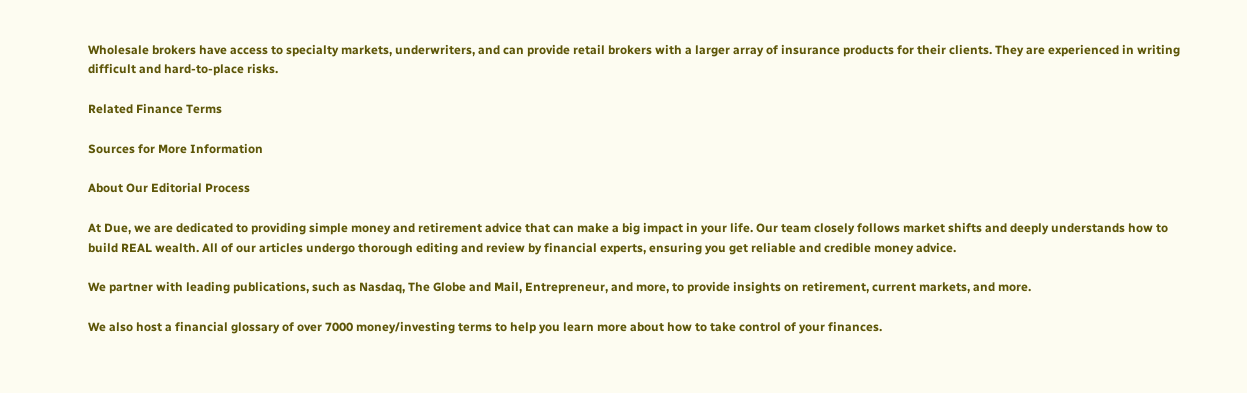Wholesale brokers have access to specialty markets, underwriters, and can provide retail brokers with a larger array of insurance products for their clients. They are experienced in writing difficult and hard-to-place risks.

Related Finance Terms

Sources for More Information

About Our Editorial Process

At Due, we are dedicated to providing simple money and retirement advice that can make a big impact in your life. Our team closely follows market shifts and deeply understands how to build REAL wealth. All of our articles undergo thorough editing and review by financial experts, ensuring you get reliable and credible money advice.

We partner with leading publications, such as Nasdaq, The Globe and Mail, Entrepreneur, and more, to provide insights on retirement, current markets, and more.

We also host a financial glossary of over 7000 money/investing terms to help you learn more about how to take control of your finances.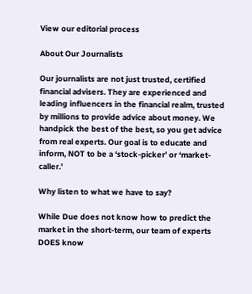View our editorial process

About Our Journalists

Our journalists are not just trusted, certified financial advisers. They are experienced and leading influencers in the financial realm, trusted by millions to provide advice about money. We handpick the best of the best, so you get advice from real experts. Our goal is to educate and inform, NOT to be a ‘stock-picker’ or ‘market-caller.’

Why listen to what we have to say?

While Due does not know how to predict the market in the short-term, our team of experts DOES know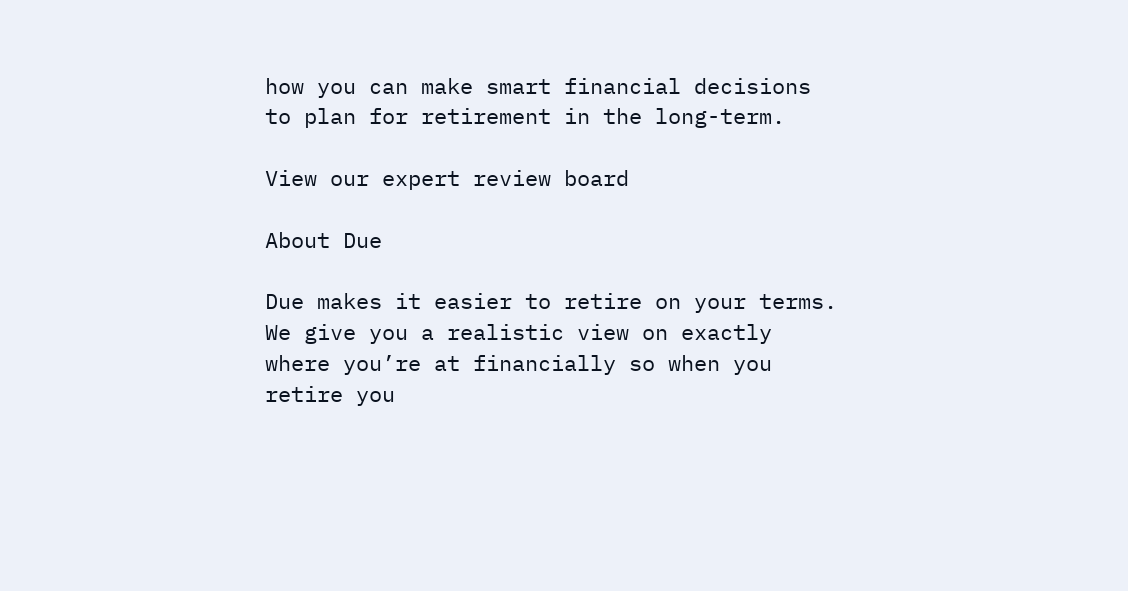how you can make smart financial decisions to plan for retirement in the long-term.

View our expert review board

About Due

Due makes it easier to retire on your terms. We give you a realistic view on exactly where you’re at financially so when you retire you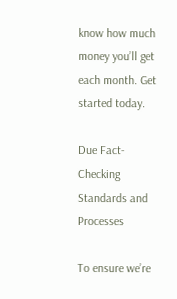know how much money you’ll get each month. Get started today.

Due Fact-Checking Standards and Processes

To ensure we’re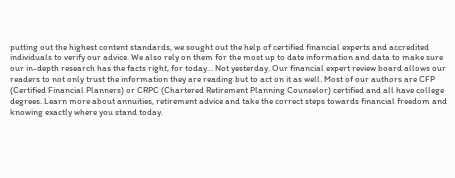putting out the highest content standards, we sought out the help of certified financial experts and accredited individuals to verify our advice. We also rely on them for the most up to date information and data to make sure our in-depth research has the facts right, for today… Not yesterday. Our financial expert review board allows our readers to not only trust the information they are reading but to act on it as well. Most of our authors are CFP (Certified Financial Planners) or CRPC (Chartered Retirement Planning Counselor) certified and all have college degrees. Learn more about annuities, retirement advice and take the correct steps towards financial freedom and knowing exactly where you stand today.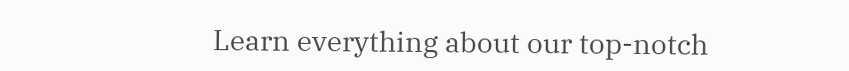Learn everything about our top-notch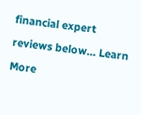financial expert reviews below… Learn More